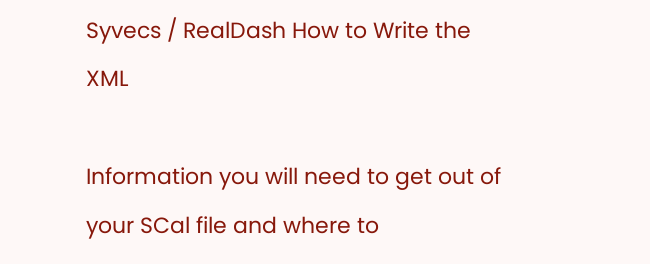Syvecs / RealDash How to Write the XML

Information you will need to get out of your SCal file and where to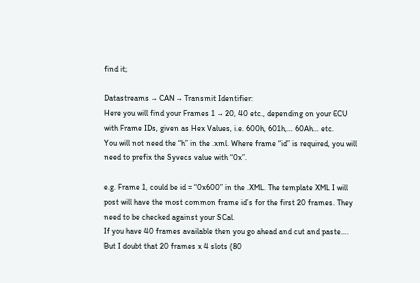find it;

Datastreams → CAN → Transmit Identifier:
Here you will find your Frames 1 → 20, 40 etc., depending on your ECU with Frame IDs, given as Hex Values, i.e. 600h, 601h,… 60Ah… etc.
You will not need the “h” in the .xml. Where frame “id” is required, you will need to prefix the Syvecs value with “0x”.

e.g. Frame 1, could be id = “0x600” in the .XML. The template XML I will post will have the most common frame id’s for the first 20 frames. They need to be checked against your SCal.
If you have 40 frames available then you go ahead and cut and paste…. But I doubt that 20 frames x 4 slots (80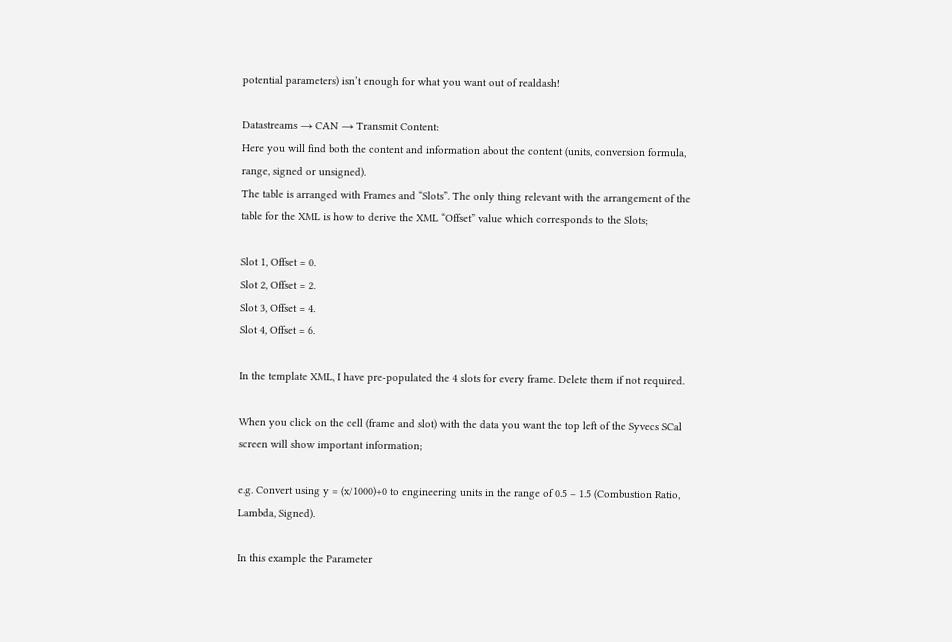potential parameters) isn’t enough for what you want out of realdash!

Datastreams → CAN → Transmit Content:
Here you will find both the content and information about the content (units, conversion formula, range, signed or unsigned).
The table is arranged with Frames and “Slots”. The only thing relevant with the arrangement of the table for the XML is how to derive the XML “Offset” value which corresponds to the Slots;

Slot 1, Offset = 0.
Slot 2, Offset = 2.
Slot 3, Offset = 4.
Slot 4, Offset = 6.

In the template XML, I have pre-populated the 4 slots for every frame. Delete them if not required.

When you click on the cell (frame and slot) with the data you want the top left of the Syvecs SCal screen will show important information;

e.g. Convert using y = (x/1000)+0 to engineering units in the range of 0.5 – 1.5 (Combustion Ratio, Lambda, Signed).

In this example the Parameter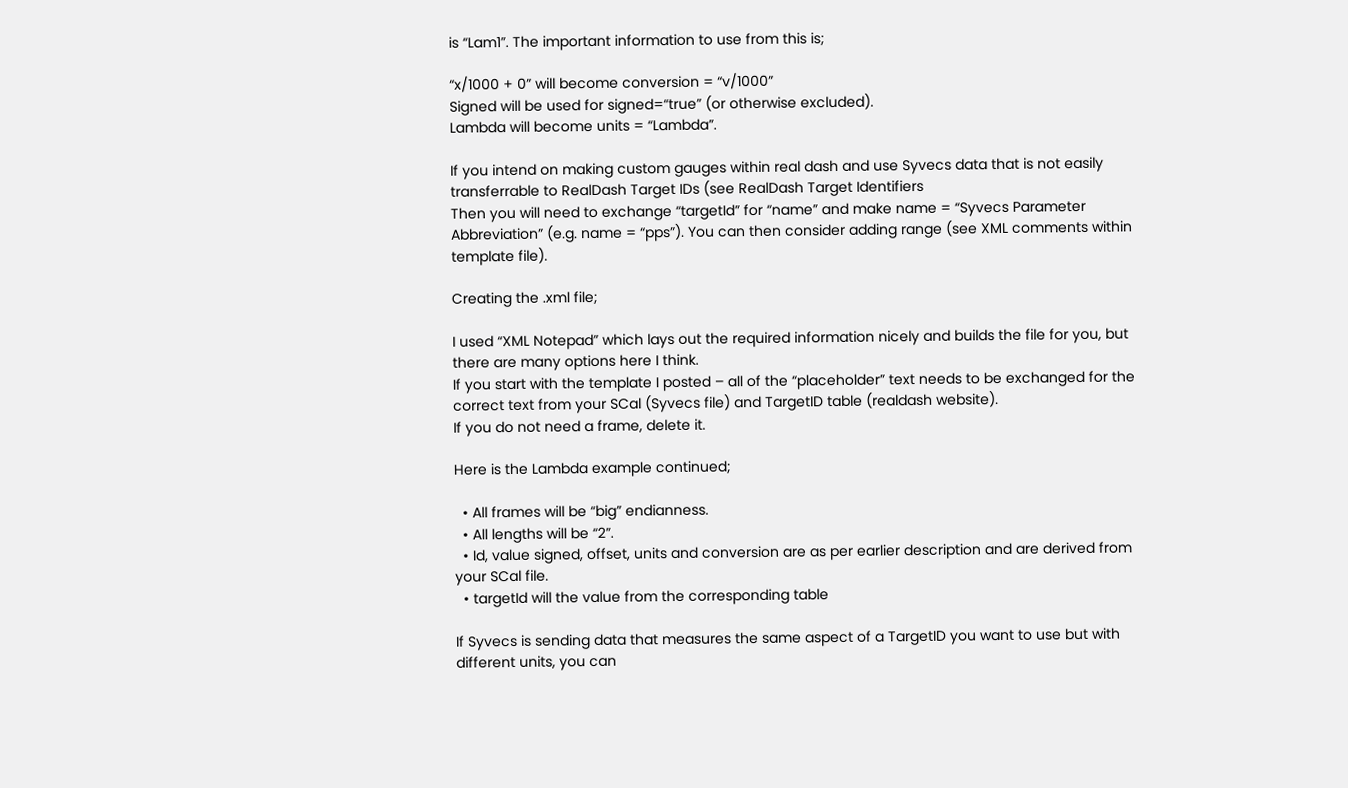is “Lam1”. The important information to use from this is;

“x/1000 + 0” will become conversion = “v/1000”
Signed will be used for signed=“true” (or otherwise excluded).
Lambda will become units = “Lambda”.

If you intend on making custom gauges within real dash and use Syvecs data that is not easily transferrable to RealDash Target IDs (see RealDash Target Identifiers
Then you will need to exchange “targetId” for “name” and make name = “Syvecs Parameter Abbreviation” (e.g. name = “pps”). You can then consider adding range (see XML comments within template file).

Creating the .xml file;

I used “XML Notepad” which lays out the required information nicely and builds the file for you, but there are many options here I think.
If you start with the template I posted – all of the “placeholder” text needs to be exchanged for the correct text from your SCal (Syvecs file) and TargetID table (realdash website).
If you do not need a frame, delete it.

Here is the Lambda example continued;

  • All frames will be “big” endianness.
  • All lengths will be “2”.
  • Id, value signed, offset, units and conversion are as per earlier description and are derived from your SCal file.
  • targetId will the value from the corresponding table

If Syvecs is sending data that measures the same aspect of a TargetID you want to use but with different units, you can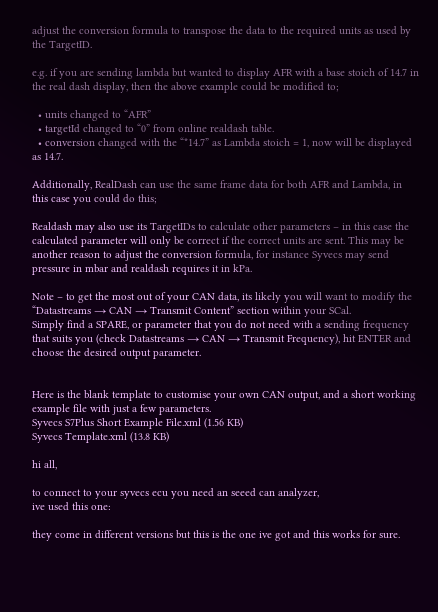adjust the conversion formula to transpose the data to the required units as used by the TargetID.

e.g. if you are sending lambda but wanted to display AFR with a base stoich of 14.7 in the real dash display, then the above example could be modified to;

  • units changed to “AFR”
  • targetId changed to “0” from online realdash table.
  • conversion changed with the “*14.7” as Lambda stoich = 1, now will be displayed as 14.7.

Additionally, RealDash can use the same frame data for both AFR and Lambda, in this case you could do this;

Realdash may also use its TargetIDs to calculate other parameters – in this case the calculated parameter will only be correct if the correct units are sent. This may be another reason to adjust the conversion formula, for instance Syvecs may send pressure in mbar and realdash requires it in kPa.

Note – to get the most out of your CAN data, its likely you will want to modify the “Datastreams → CAN → Transmit Content” section within your SCal.
Simply find a SPARE, or parameter that you do not need with a sending frequency that suits you (check Datastreams → CAN → Transmit Frequency), hit ENTER and choose the desired output parameter.


Here is the blank template to customise your own CAN output, and a short working example file with just a few parameters.
Syvecs S7Plus Short Example File.xml (1.56 KB)
Syvecs Template.xml (13.8 KB)

hi all,

to connect to your syvecs ecu you need an seeed can analyzer,
ive used this one:

they come in different versions but this is the one ive got and this works for sure.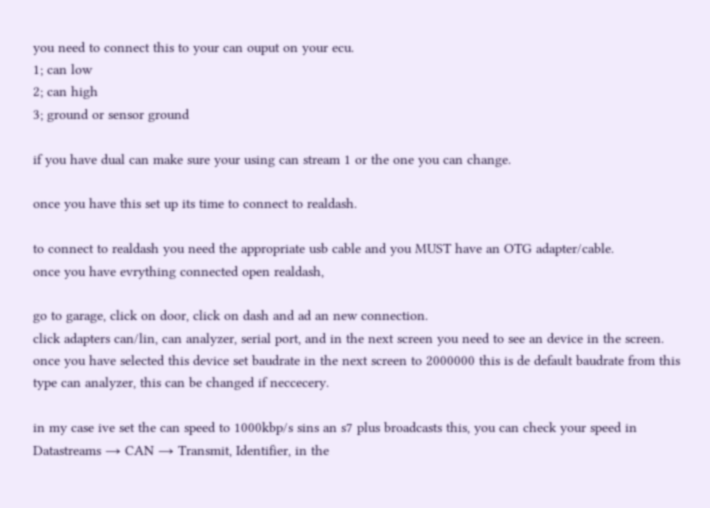you need to connect this to your can ouput on your ecu.
1; can low
2; can high
3; ground or sensor ground

if you have dual can make sure your using can stream 1 or the one you can change.

once you have this set up its time to connect to realdash.

to connect to realdash you need the appropriate usb cable and you MUST have an OTG adapter/cable.
once you have evrything connected open realdash,

go to garage, click on door, click on dash and ad an new connection.
click adapters can/lin, can analyzer, serial port, and in the next screen you need to see an device in the screen.
once you have selected this device set baudrate in the next screen to 2000000 this is de default baudrate from this type can analyzer, this can be changed if neccecery.

in my case ive set the can speed to 1000kbp/s sins an s7 plus broadcasts this, you can check your speed in Datastreams → CAN → Transmit, Identifier, in the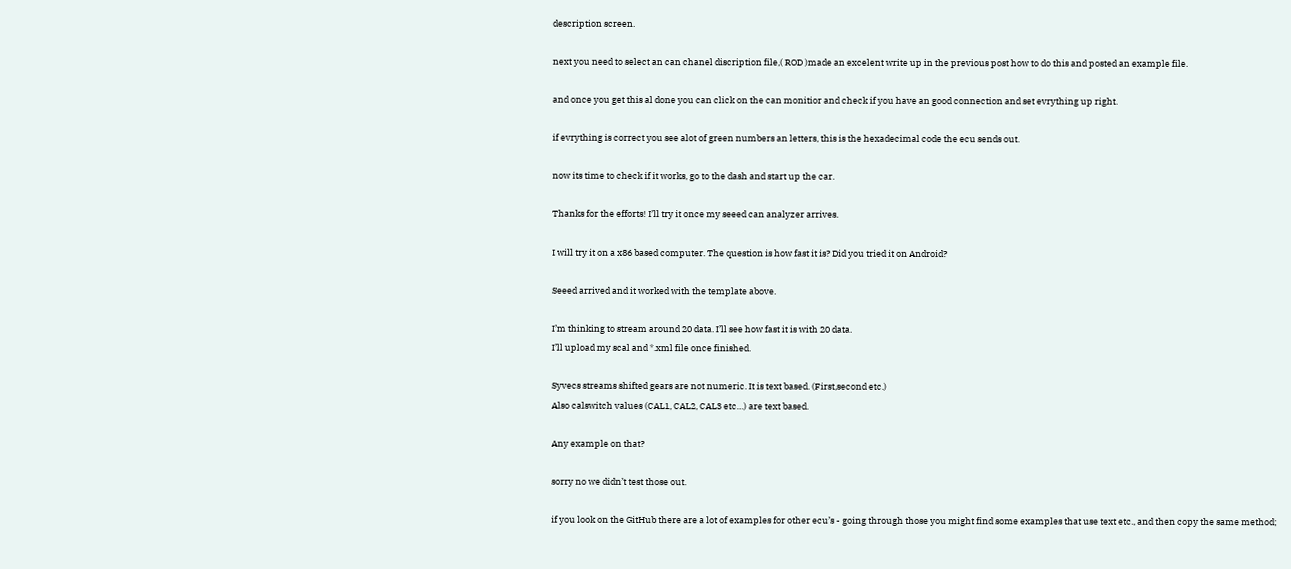description screen.

next you need to select an can chanel discription file,( ROD )made an excelent write up in the previous post how to do this and posted an example file.

and once you get this al done you can click on the can monitior and check if you have an good connection and set evrything up right.

if evrything is correct you see alot of green numbers an letters, this is the hexadecimal code the ecu sends out.

now its time to check if it works, go to the dash and start up the car.

Thanks for the efforts! I’ll try it once my seeed can analyzer arrives.

I will try it on a x86 based computer. The question is how fast it is? Did you tried it on Android?

Seeed arrived and it worked with the template above.

I’m thinking to stream around 20 data. I’ll see how fast it is with 20 data.
I’ll upload my scal and *.xml file once finished.

Syvecs streams shifted gears are not numeric. It is text based. (First,second etc.)
Also calswitch values (CAL1, CAL2, CAL3 etc…) are text based.

Any example on that?

sorry no we didn’t test those out.

if you look on the GitHub there are a lot of examples for other ecu’s - going through those you might find some examples that use text etc., and then copy the same method;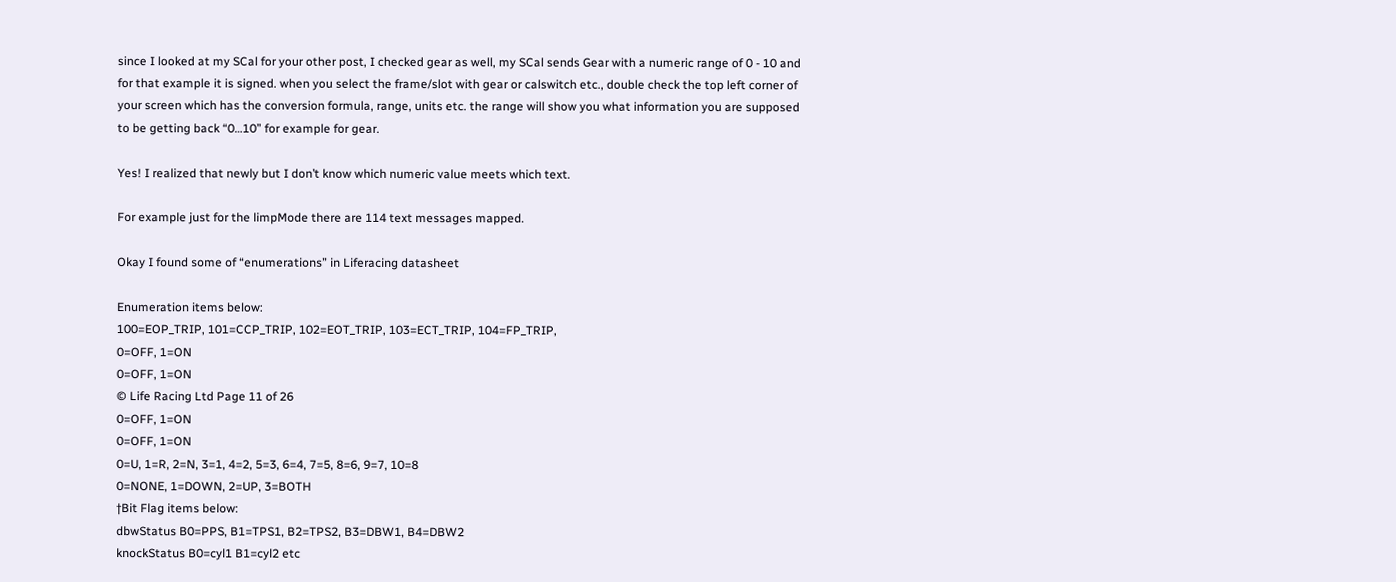since I looked at my SCal for your other post, I checked gear as well, my SCal sends Gear with a numeric range of 0 - 10 and for that example it is signed. when you select the frame/slot with gear or calswitch etc., double check the top left corner of your screen which has the conversion formula, range, units etc. the range will show you what information you are supposed to be getting back “0…10” for example for gear.

Yes! I realized that newly but I don’t know which numeric value meets which text.

For example just for the limpMode there are 114 text messages mapped.

Okay I found some of “enumerations” in Liferacing datasheet

Enumeration items below:
100=EOP_TRIP, 101=CCP_TRIP, 102=EOT_TRIP, 103=ECT_TRIP, 104=FP_TRIP,
0=OFF, 1=ON
0=OFF, 1=ON
© Life Racing Ltd Page 11 of 26
0=OFF, 1=ON
0=OFF, 1=ON
0=U, 1=R, 2=N, 3=1, 4=2, 5=3, 6=4, 7=5, 8=6, 9=7, 10=8
0=NONE, 1=DOWN, 2=UP, 3=BOTH
†Bit Flag items below:
dbwStatus B0=PPS, B1=TPS1, B2=TPS2, B3=DBW1, B4=DBW2
knockStatus B0=cyl1 B1=cyl2 etc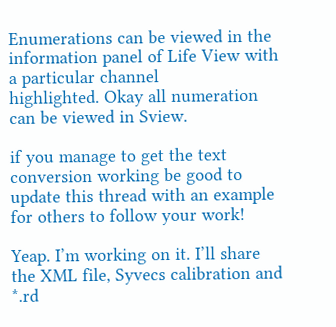Enumerations can be viewed in the information panel of Life View with a particular channel
highlighted. Okay all numeration can be viewed in Sview.

if you manage to get the text conversion working be good to update this thread with an example for others to follow your work!

Yeap. I’m working on it. I’ll share the XML file, Syvecs calibration and *.rd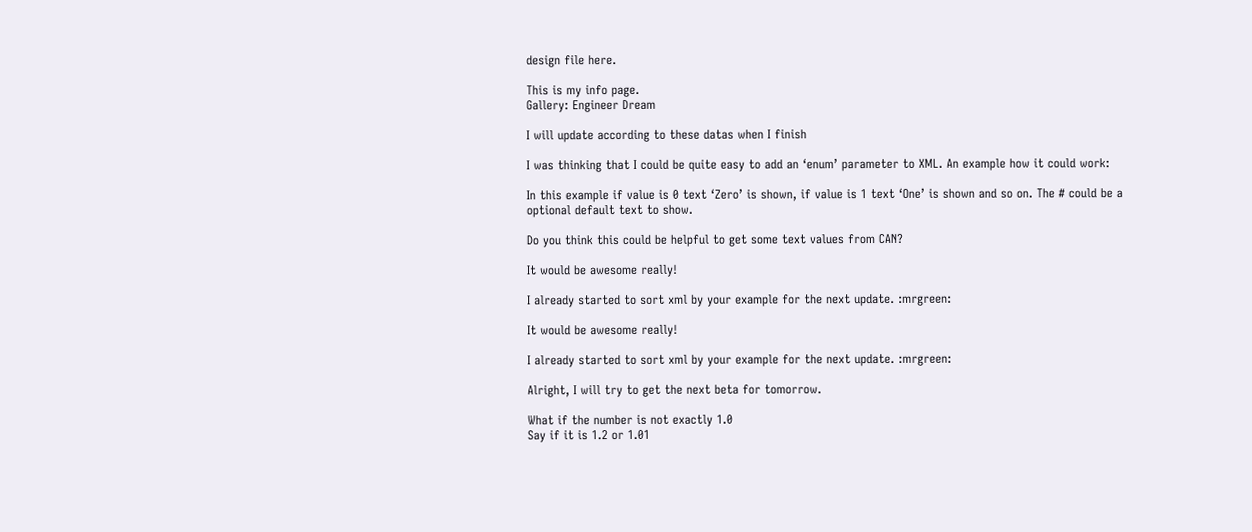design file here.

This is my info page.
Gallery: Engineer Dream

I will update according to these datas when I finish

I was thinking that I could be quite easy to add an ‘enum’ parameter to XML. An example how it could work:

In this example if value is 0 text ‘Zero’ is shown, if value is 1 text ‘One’ is shown and so on. The # could be a optional default text to show.

Do you think this could be helpful to get some text values from CAN?

It would be awesome really!

I already started to sort xml by your example for the next update. :mrgreen:

It would be awesome really!

I already started to sort xml by your example for the next update. :mrgreen:

Alright, I will try to get the next beta for tomorrow.

What if the number is not exactly 1.0
Say if it is 1.2 or 1.01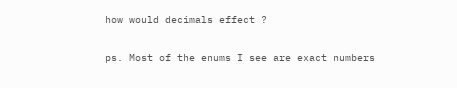how would decimals effect ?

ps. Most of the enums I see are exact numbers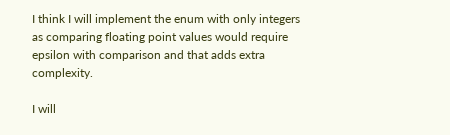I think I will implement the enum with only integers as comparing floating point values would require epsilon with comparison and that adds extra complexity.

I will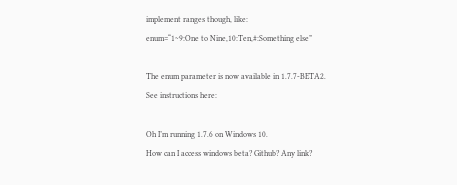implement ranges though, like:
enum=“1~9:One to Nine,10:Ten,#:Something else”

The enum parameter is now available in 1.7.7-BETA2. See instructions here:

Oh I’m running 1.7.6 on Windows 10.
How can I access windows beta? Github? Any link?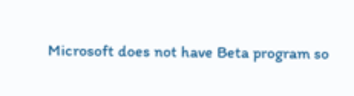Microsoft does not have Beta program so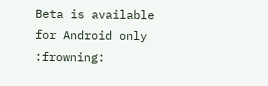Beta is available for Android only :frowning: